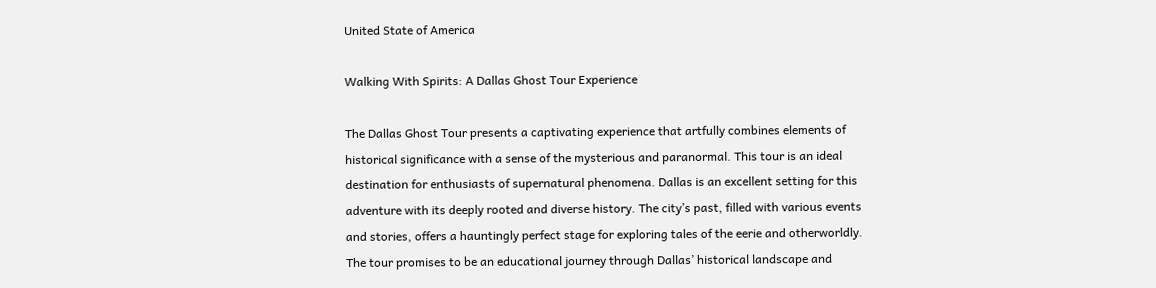United State of America

Walking With Spirits: A Dallas Ghost Tour Experience

The Dallas Ghost Tour presents a captivating experience that artfully combines elements of historical significance with a sense of the mysterious and paranormal. This tour is an ideal destination for enthusiasts of supernatural phenomena. Dallas is an excellent setting for this adventure with its deeply rooted and diverse history. The city’s past, filled with various events and stories, offers a hauntingly perfect stage for exploring tales of the eerie and otherworldly. The tour promises to be an educational journey through Dallas’ historical landscape and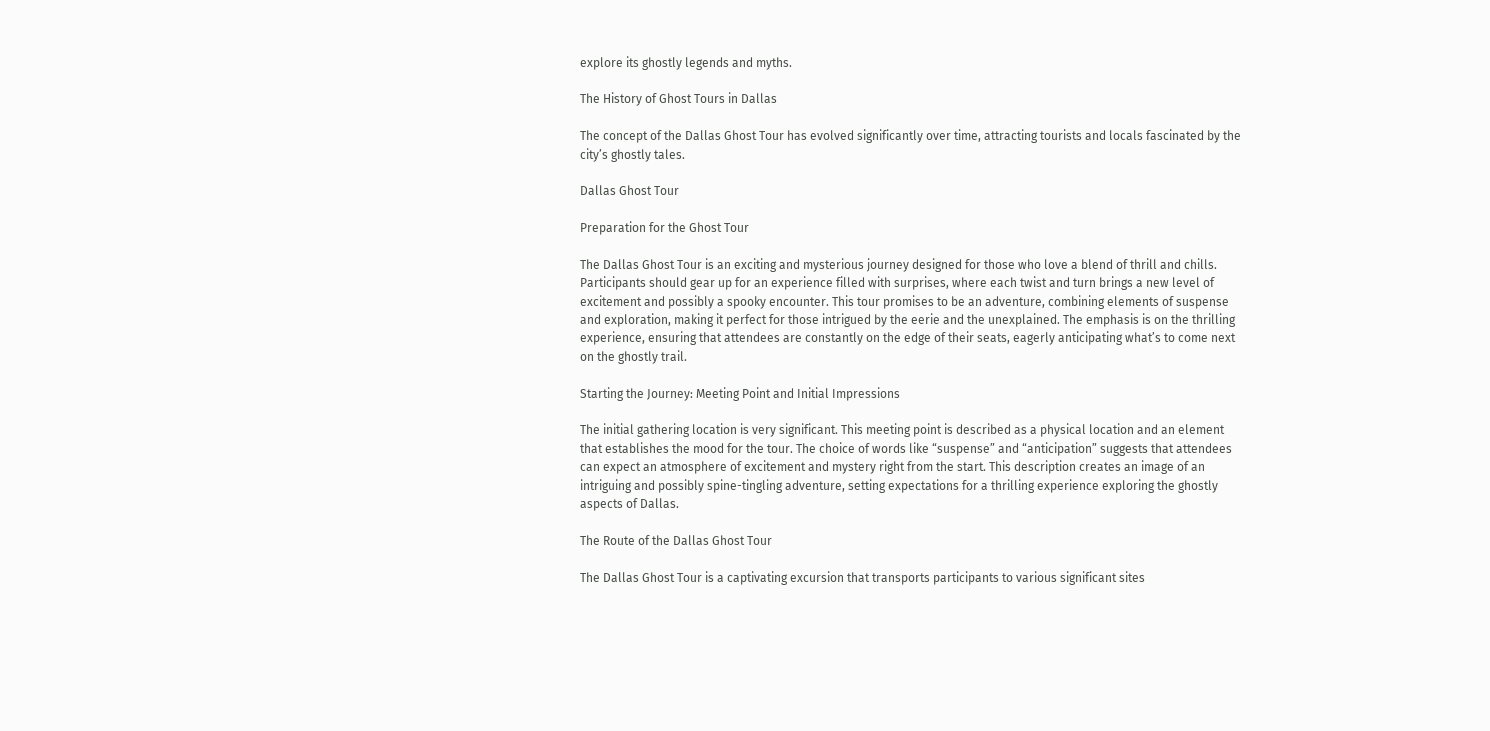explore its ghostly legends and myths.

The History of Ghost Tours in Dallas

The concept of the Dallas Ghost Tour has evolved significantly over time, attracting tourists and locals fascinated by the city’s ghostly tales.

Dallas Ghost Tour

Preparation for the Ghost Tour

The Dallas Ghost Tour is an exciting and mysterious journey designed for those who love a blend of thrill and chills. Participants should gear up for an experience filled with surprises, where each twist and turn brings a new level of excitement and possibly a spooky encounter. This tour promises to be an adventure, combining elements of suspense and exploration, making it perfect for those intrigued by the eerie and the unexplained. The emphasis is on the thrilling experience, ensuring that attendees are constantly on the edge of their seats, eagerly anticipating what’s to come next on the ghostly trail.

Starting the Journey: Meeting Point and Initial Impressions

The initial gathering location is very significant. This meeting point is described as a physical location and an element that establishes the mood for the tour. The choice of words like “suspense” and “anticipation” suggests that attendees can expect an atmosphere of excitement and mystery right from the start. This description creates an image of an intriguing and possibly spine-tingling adventure, setting expectations for a thrilling experience exploring the ghostly aspects of Dallas.

The Route of the Dallas Ghost Tour

The Dallas Ghost Tour is a captivating excursion that transports participants to various significant sites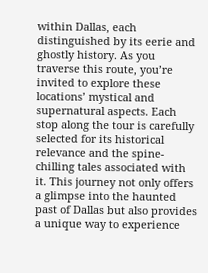within Dallas, each distinguished by its eerie and ghostly history. As you traverse this route, you’re invited to explore these locations’ mystical and supernatural aspects. Each stop along the tour is carefully selected for its historical relevance and the spine-chilling tales associated with it. This journey not only offers a glimpse into the haunted past of Dallas but also provides a unique way to experience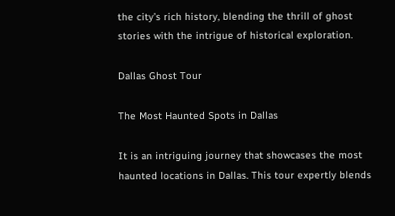the city’s rich history, blending the thrill of ghost stories with the intrigue of historical exploration.

Dallas Ghost Tour

The Most Haunted Spots in Dallas

It is an intriguing journey that showcases the most haunted locations in Dallas. This tour expertly blends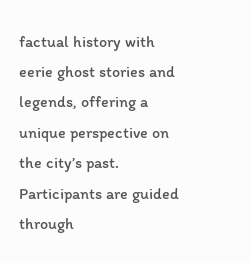factual history with eerie ghost stories and legends, offering a unique perspective on the city’s past. Participants are guided through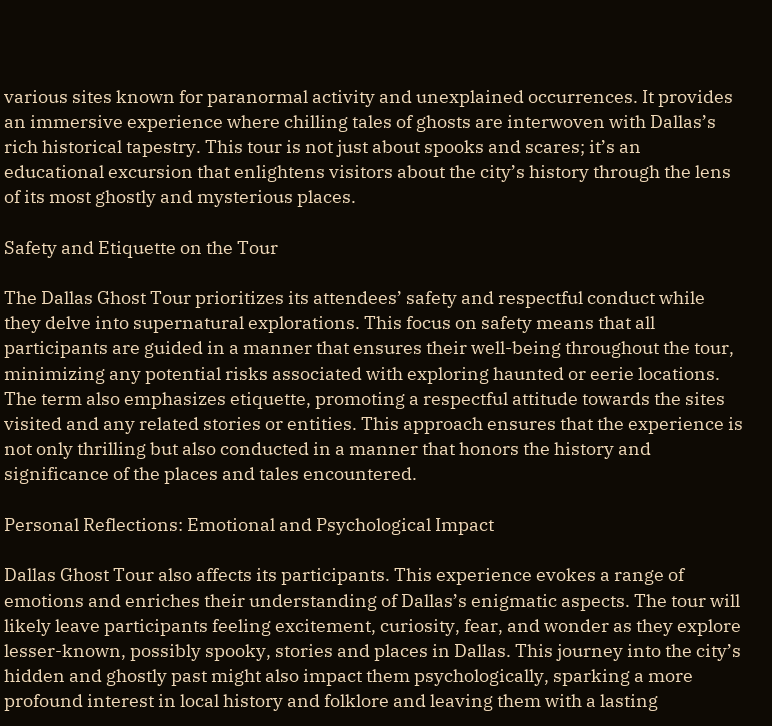various sites known for paranormal activity and unexplained occurrences. It provides an immersive experience where chilling tales of ghosts are interwoven with Dallas’s rich historical tapestry. This tour is not just about spooks and scares; it’s an educational excursion that enlightens visitors about the city’s history through the lens of its most ghostly and mysterious places.

Safety and Etiquette on the Tour

The Dallas Ghost Tour prioritizes its attendees’ safety and respectful conduct while they delve into supernatural explorations. This focus on safety means that all participants are guided in a manner that ensures their well-being throughout the tour, minimizing any potential risks associated with exploring haunted or eerie locations. The term also emphasizes etiquette, promoting a respectful attitude towards the sites visited and any related stories or entities. This approach ensures that the experience is not only thrilling but also conducted in a manner that honors the history and significance of the places and tales encountered.

Personal Reflections: Emotional and Psychological Impact

Dallas Ghost Tour also affects its participants. This experience evokes a range of emotions and enriches their understanding of Dallas’s enigmatic aspects. The tour will likely leave participants feeling excitement, curiosity, fear, and wonder as they explore lesser-known, possibly spooky, stories and places in Dallas. This journey into the city’s hidden and ghostly past might also impact them psychologically, sparking a more profound interest in local history and folklore and leaving them with a lasting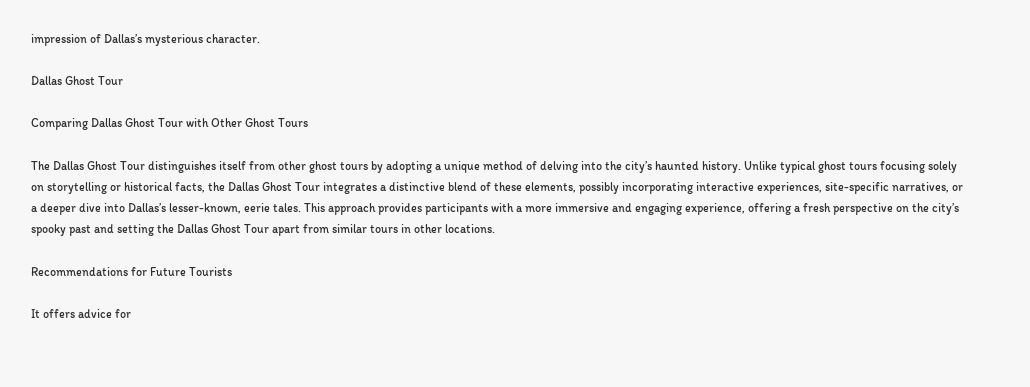impression of Dallas’s mysterious character.

Dallas Ghost Tour

Comparing Dallas Ghost Tour with Other Ghost Tours

The Dallas Ghost Tour distinguishes itself from other ghost tours by adopting a unique method of delving into the city’s haunted history. Unlike typical ghost tours focusing solely on storytelling or historical facts, the Dallas Ghost Tour integrates a distinctive blend of these elements, possibly incorporating interactive experiences, site-specific narratives, or a deeper dive into Dallas’s lesser-known, eerie tales. This approach provides participants with a more immersive and engaging experience, offering a fresh perspective on the city’s spooky past and setting the Dallas Ghost Tour apart from similar tours in other locations.

Recommendations for Future Tourists

It offers advice for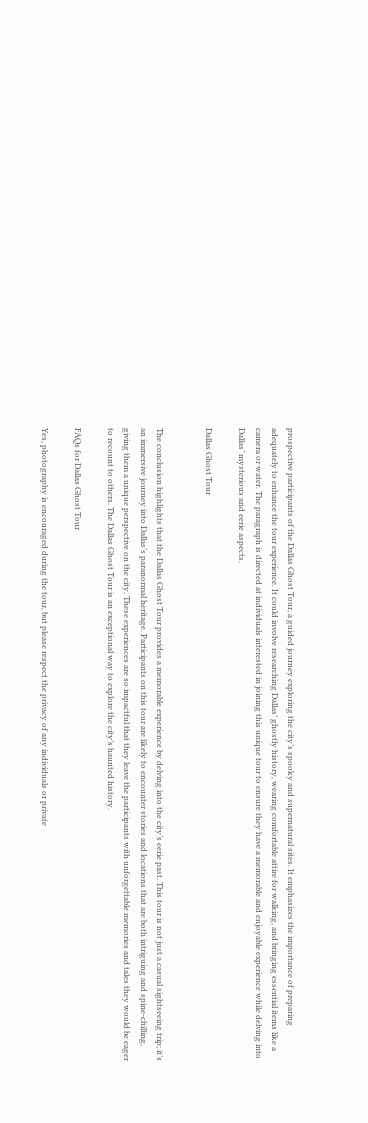prospective participants of the Dallas Ghost Tour, a guided journey exploring the city’s spooky and supernatural sites. It emphasizes the importance of preparing adequately to enhance the tour experience. It could involve researching Dallas’ ghostly history, wearing comfortable attire for walking, and bringing essential items like a camera or water. The paragraph is directed at individuals interested in joining this unique tour to ensure they have a memorable and enjoyable experience while delving into Dallas’ mysterious and eerie aspects.

Dallas Ghost Tour


The conclusion highlights that the Dallas Ghost Tour provides a memorable experience by delving into the city’s eerie past. This tour is not just a casual sightseeing trip; it’s an immersive journey into Dallas’s paranormal heritage. Participants on this tour are likely to encounter stories and locations that are both intriguing and spine-chilling, giving them a unique perspective on the city. These experiences are so impactful that they leave the participants with unforgettable memories and tales they would be eager to recount to others. The Dallas Ghost Tour is an exceptional way to explore the city’s haunted history.

FAQs for Dallas Ghost Tour

Yes, photography is encouraged during the tour, but please respect the privacy of any individuals or private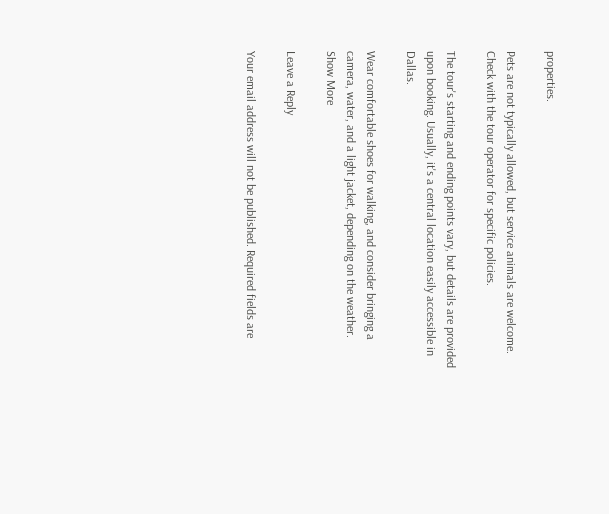properties.

Pets are not typically allowed, but service animals are welcome. Check with the tour operator for specific policies.

The tour's starting and ending points vary, but details are provided upon booking. Usually, it's a central location easily accessible in Dallas.

Wear comfortable shoes for walking, and consider bringing a camera, water, and a light jacket, depending on the weather.
Show More

Leave a Reply

Your email address will not be published. Required fields are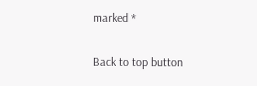marked *

Back to top button